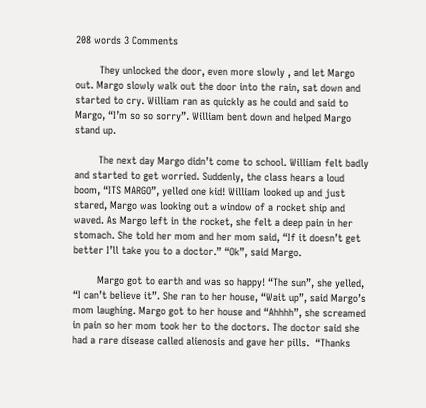208 words 3 Comments

        They unlocked the door, even more slowly , and let Margo out. Margo slowly walk out the door into the rain, sat down and started to cry. William ran as quickly as he could and said to Margo, “I’m so so sorry”. William bent down and helped Margo stand up.

        The next day Margo didn’t come to school. William felt badly and started to get worried. Suddenly, the class hears a loud boom, “ITS MARGO”, yelled one kid! William looked up and just stared, Margo was looking out a window of a rocket ship and waved. As Margo left in the rocket, she felt a deep pain in her stomach. She told her mom and her mom said, “If it doesn’t get better I’ll take you to a doctor.” “Ok”, said Margo.

        Margo got to earth and was so happy! “The sun”, she yelled, “I can’t believe it”. She ran to her house, “Wait up”, said Margo’s mom laughing. Margo got to her house and “Ahhhh”, she screamed in pain so her mom took her to the doctors. The doctor said she had a rare disease called alienosis and gave her pills.  “Thanks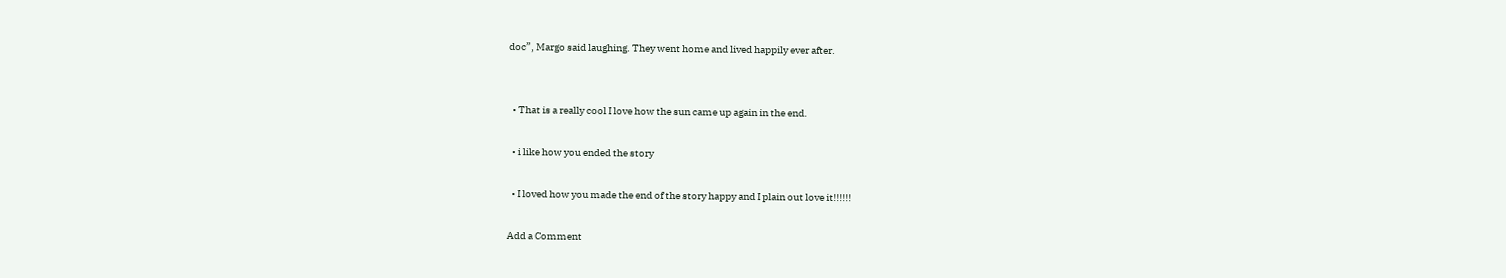doc”, Margo said laughing. They went home and lived happily ever after.


  • That is a really cool I love how the sun came up again in the end.

  • i like how you ended the story

  • I loved how you made the end of the story happy and I plain out love it!!!!!!

Add a Comment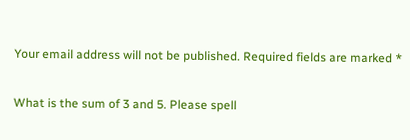Your email address will not be published. Required fields are marked *

What is the sum of 3 and 5. Please spell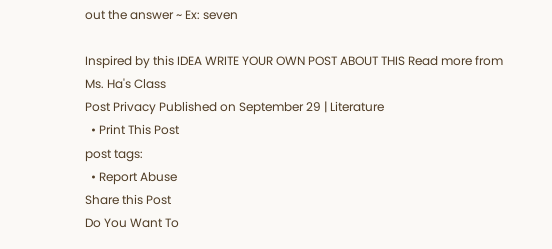out the answer ~ Ex: seven

Inspired by this IDEA WRITE YOUR OWN POST ABOUT THIS Read more from Ms. Ha's Class
Post Privacy Published on September 29 | Literature
  • Print This Post
post tags:
  • Report Abuse
Share this Post
Do You Want To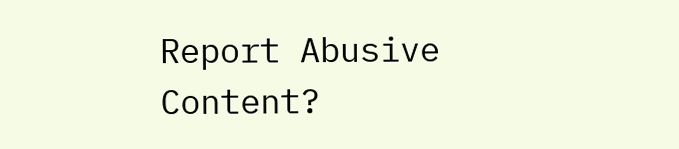Report Abusive Content?